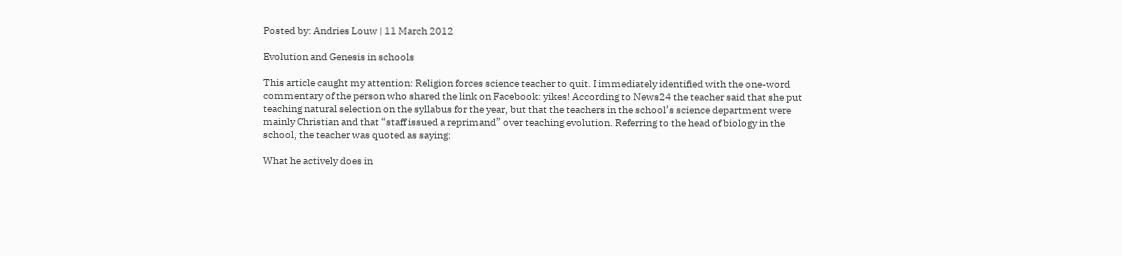Posted by: Andries Louw | 11 March 2012

Evolution and Genesis in schools

This article caught my attention: Religion forces science teacher to quit. I immediately identified with the one-word commentary of the person who shared the link on Facebook: yikes! According to News24 the teacher said that she put teaching natural selection on the syllabus for the year, but that the teachers in the school’s science department were mainly Christian and that “staff issued a reprimand” over teaching evolution. Referring to the head of biology in the school, the teacher was quoted as saying:

What he actively does in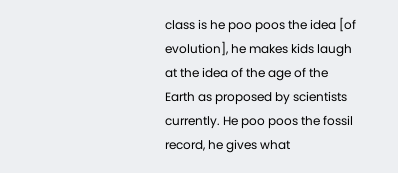class is he poo poos the idea [of evolution], he makes kids laugh at the idea of the age of the Earth as proposed by scientists currently. He poo poos the fossil record, he gives what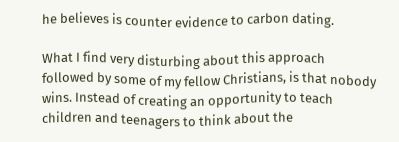he believes is counter evidence to carbon dating.

What I find very disturbing about this approach followed by some of my fellow Christians, is that nobody wins. Instead of creating an opportunity to teach children and teenagers to think about the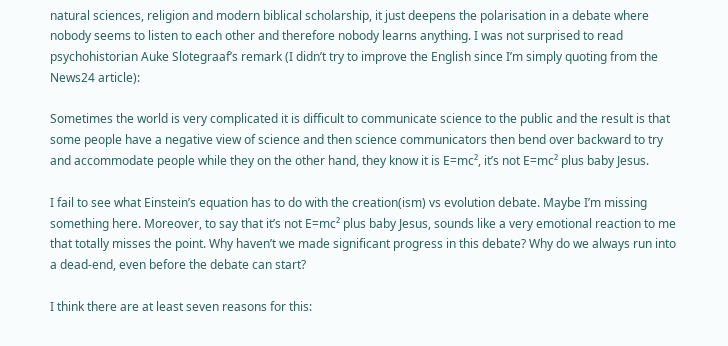natural sciences, religion and modern biblical scholarship, it just deepens the polarisation in a debate where nobody seems to listen to each other and therefore nobody learns anything. I was not surprised to read psychohistorian Auke Slotegraaf’s remark (I didn’t try to improve the English since I’m simply quoting from the News24 article):

Sometimes the world is very complicated it is difficult to communicate science to the public and the result is that some people have a negative view of science and then science communicators then bend over backward to try and accommodate people while they on the other hand, they know it is E=mc², it’s not E=mc² plus baby Jesus.

I fail to see what Einstein’s equation has to do with the creation(ism) vs evolution debate. Maybe I’m missing something here. Moreover, to say that it’s not E=mc² plus baby Jesus, sounds like a very emotional reaction to me that totally misses the point. Why haven’t we made significant progress in this debate? Why do we always run into a dead-end, even before the debate can start?

I think there are at least seven reasons for this: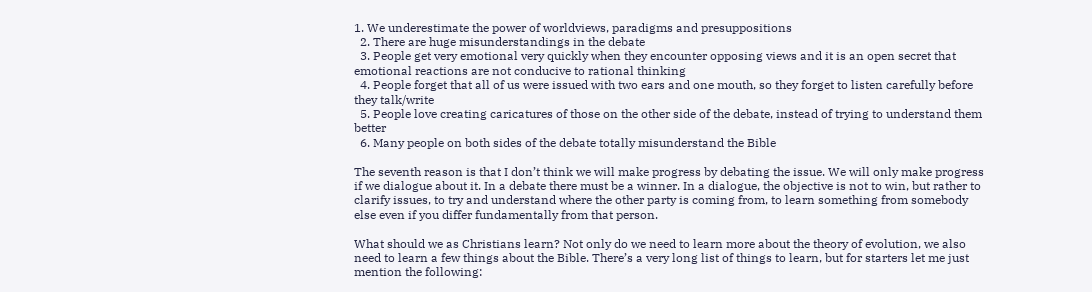1. We underestimate the power of worldviews, paradigms and presuppositions
  2. There are huge misunderstandings in the debate
  3. People get very emotional very quickly when they encounter opposing views and it is an open secret that emotional reactions are not conducive to rational thinking
  4. People forget that all of us were issued with two ears and one mouth, so they forget to listen carefully before they talk/write
  5. People love creating caricatures of those on the other side of the debate, instead of trying to understand them better
  6. Many people on both sides of the debate totally misunderstand the Bible

The seventh reason is that I don’t think we will make progress by debating the issue. We will only make progress if we dialogue about it. In a debate there must be a winner. In a dialogue, the objective is not to win, but rather to clarify issues, to try and understand where the other party is coming from, to learn something from somebody else even if you differ fundamentally from that person.

What should we as Christians learn? Not only do we need to learn more about the theory of evolution, we also need to learn a few things about the Bible. There’s a very long list of things to learn, but for starters let me just mention the following: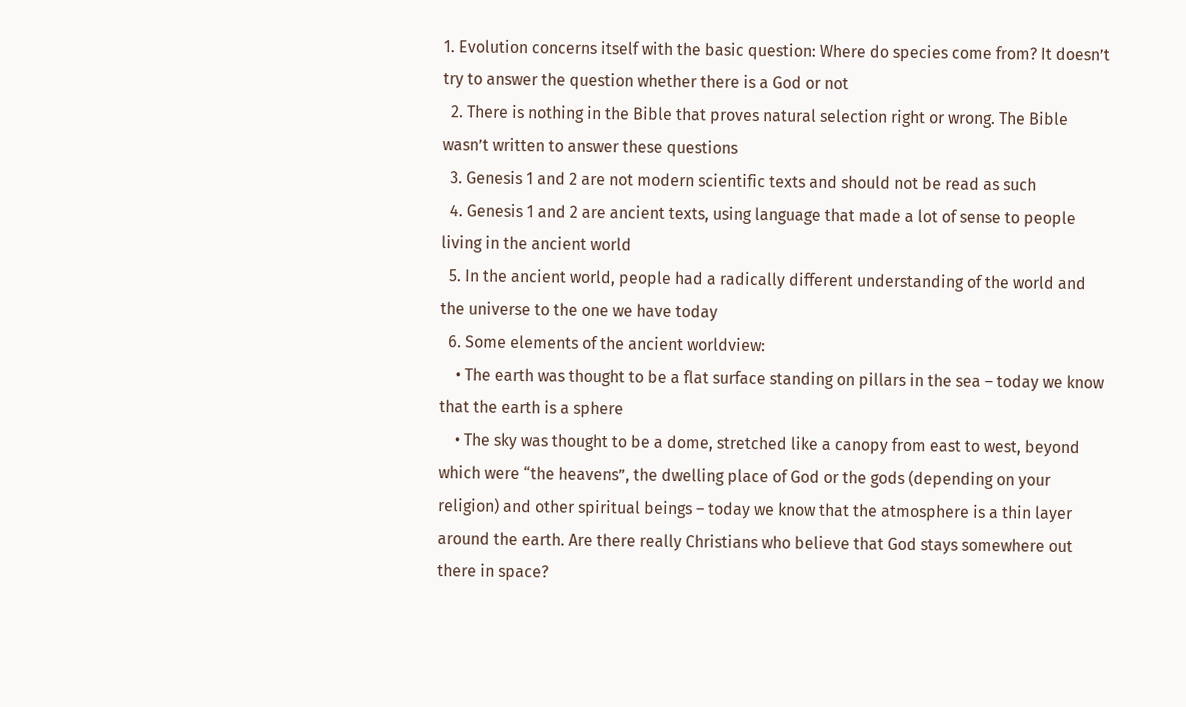1. Evolution concerns itself with the basic question: Where do species come from? It doesn’t try to answer the question whether there is a God or not
  2. There is nothing in the Bible that proves natural selection right or wrong. The Bible wasn’t written to answer these questions
  3. Genesis 1 and 2 are not modern scientific texts and should not be read as such
  4. Genesis 1 and 2 are ancient texts, using language that made a lot of sense to people living in the ancient world
  5. In the ancient world, people had a radically different understanding of the world and the universe to the one we have today
  6. Some elements of the ancient worldview:
    • The earth was thought to be a flat surface standing on pillars in the sea – today we know that the earth is a sphere
    • The sky was thought to be a dome, stretched like a canopy from east to west, beyond which were “the heavens”, the dwelling place of God or the gods (depending on your religion) and other spiritual beings – today we know that the atmosphere is a thin layer around the earth. Are there really Christians who believe that God stays somewhere out there in space?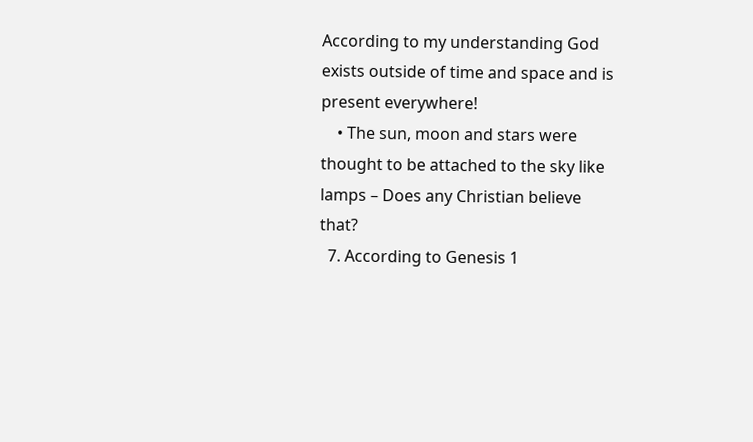According to my understanding God exists outside of time and space and is present everywhere!
    • The sun, moon and stars were thought to be attached to the sky like lamps – Does any Christian believe that?
  7. According to Genesis 1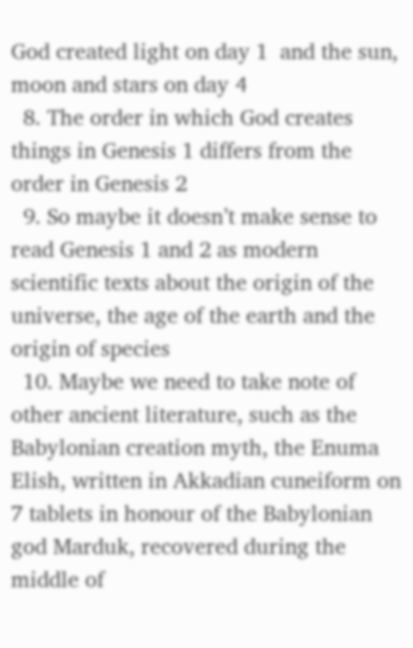God created light on day 1  and the sun, moon and stars on day 4
  8. The order in which God creates things in Genesis 1 differs from the order in Genesis 2
  9. So maybe it doesn’t make sense to read Genesis 1 and 2 as modern scientific texts about the origin of the universe, the age of the earth and the origin of species
  10. Maybe we need to take note of other ancient literature, such as the Babylonian creation myth, the Enuma Elish, written in Akkadian cuneiform on 7 tablets in honour of the Babylonian god Marduk, recovered during the middle of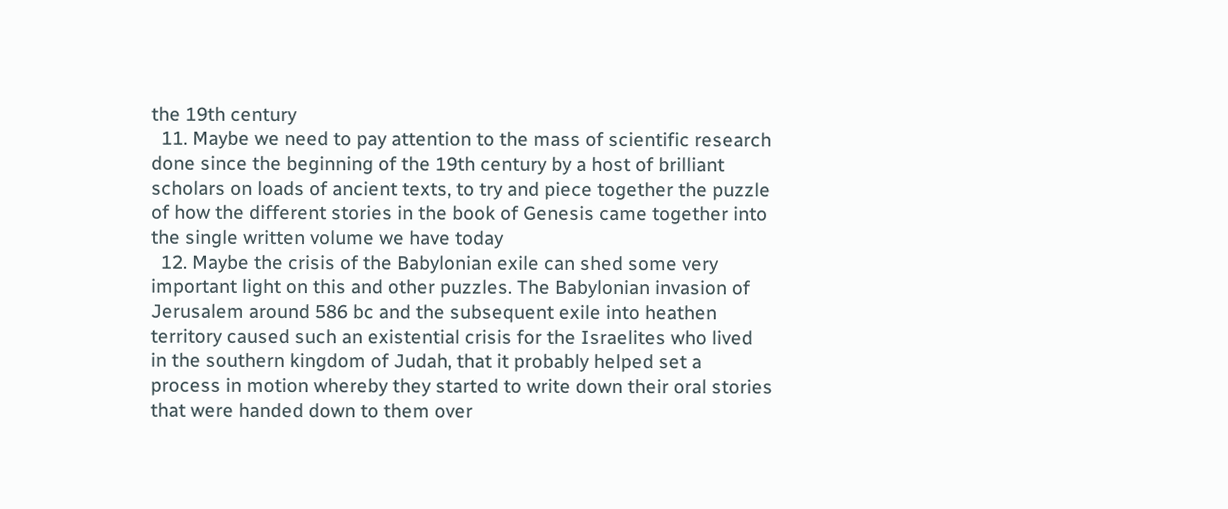the 19th century
  11. Maybe we need to pay attention to the mass of scientific research done since the beginning of the 19th century by a host of brilliant scholars on loads of ancient texts, to try and piece together the puzzle of how the different stories in the book of Genesis came together into the single written volume we have today
  12. Maybe the crisis of the Babylonian exile can shed some very important light on this and other puzzles. The Babylonian invasion of Jerusalem around 586 bc and the subsequent exile into heathen territory caused such an existential crisis for the Israelites who lived in the southern kingdom of Judah, that it probably helped set a process in motion whereby they started to write down their oral stories that were handed down to them over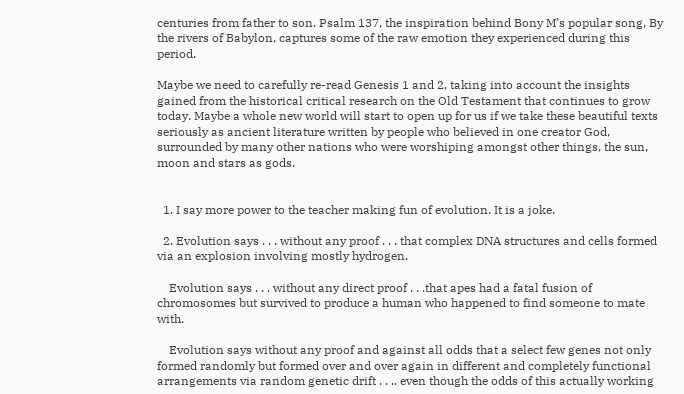centuries from father to son. Psalm 137, the inspiration behind Bony M’s popular song, By the rivers of Babylon, captures some of the raw emotion they experienced during this period.

Maybe we need to carefully re-read Genesis 1 and 2, taking into account the insights gained from the historical critical research on the Old Testament that continues to grow today. Maybe a whole new world will start to open up for us if we take these beautiful texts seriously as ancient literature written by people who believed in one creator God, surrounded by many other nations who were worshiping amongst other things, the sun, moon and stars as gods.


  1. I say more power to the teacher making fun of evolution. It is a joke.

  2. Evolution says . . . without any proof . . . that complex DNA structures and cells formed via an explosion involving mostly hydrogen.

    Evolution says . . . without any direct proof . . .that apes had a fatal fusion of chromosomes but survived to produce a human who happened to find someone to mate with.

    Evolution says without any proof and against all odds that a select few genes not only formed randomly but formed over and over again in different and completely functional arrangements via random genetic drift . . .. even though the odds of this actually working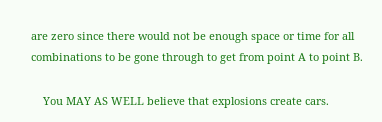are zero since there would not be enough space or time for all combinations to be gone through to get from point A to point B.

    You MAY AS WELL believe that explosions create cars.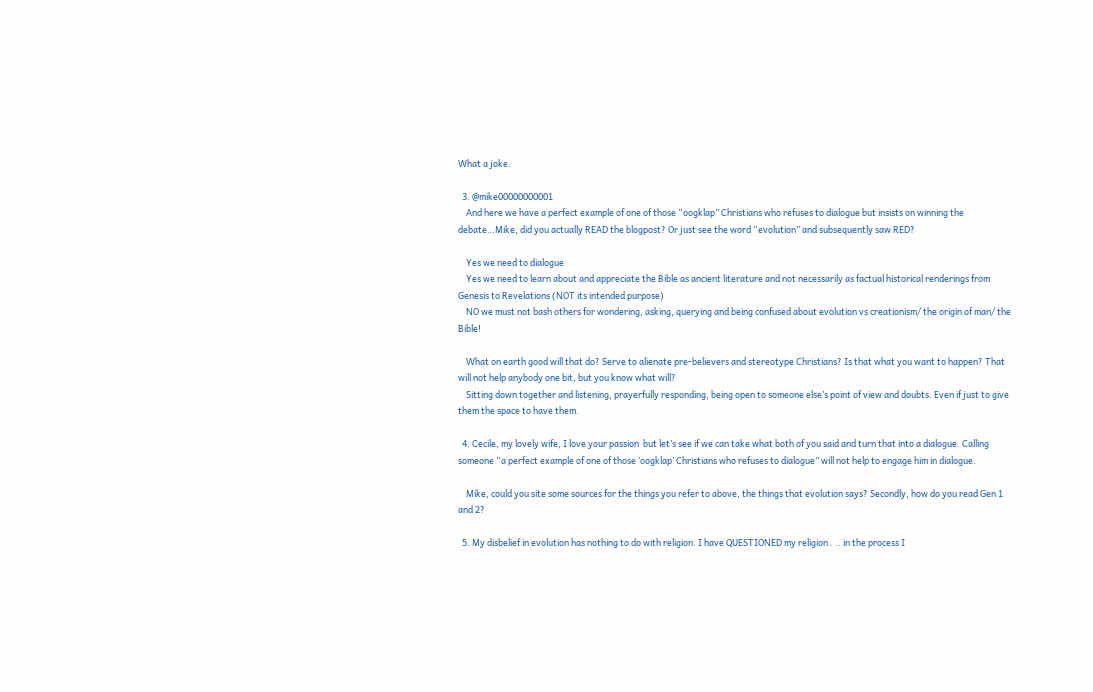What a joke.

  3. @mike00000000001
    And here we have a perfect example of one of those “oogklap” Christians who refuses to dialogue but insists on winning the debate…Mike, did you actually READ the blogpost? Or just see the word “evolution” and subsequently saw RED?

    Yes we need to dialogue
    Yes we need to learn about and appreciate the Bible as ancient literature and not necessarily as factual historical renderings from Genesis to Revelations (NOT its intended purpose)
    NO we must not bash others for wondering, asking, querying and being confused about evolution vs creationism/ the origin of man/ the Bible!

    What on earth good will that do? Serve to alienate pre-believers and stereotype Christians? Is that what you want to happen? That will not help anybody one bit, but you know what will?
    Sitting down together and listening, prayerfully responding, being open to someone else’s point of view and doubts. Even if just to give them the space to have them.

  4. Cecile, my lovely wife, I love your passion  but let’s see if we can take what both of you said and turn that into a dialogue. Calling someone “a perfect example of one of those ‘oogklap’ Christians who refuses to dialogue” will not help to engage him in dialogue.

    Mike, could you site some sources for the things you refer to above, the things that evolution says? Secondly, how do you read Gen 1 and 2?

  5. My disbelief in evolution has nothing to do with religion. I have QUESTIONED my religion . .. in the process I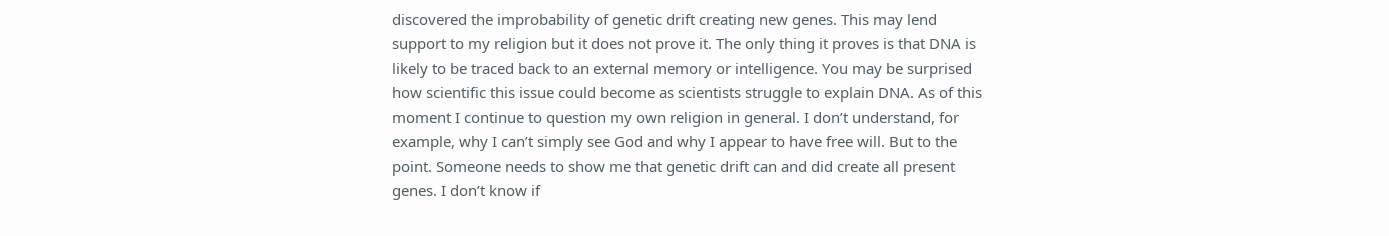discovered the improbability of genetic drift creating new genes. This may lend support to my religion but it does not prove it. The only thing it proves is that DNA is likely to be traced back to an external memory or intelligence. You may be surprised how scientific this issue could become as scientists struggle to explain DNA. As of this moment I continue to question my own religion in general. I don’t understand, for example, why I can’t simply see God and why I appear to have free will. But to the point. Someone needs to show me that genetic drift can and did create all present genes. I don’t know if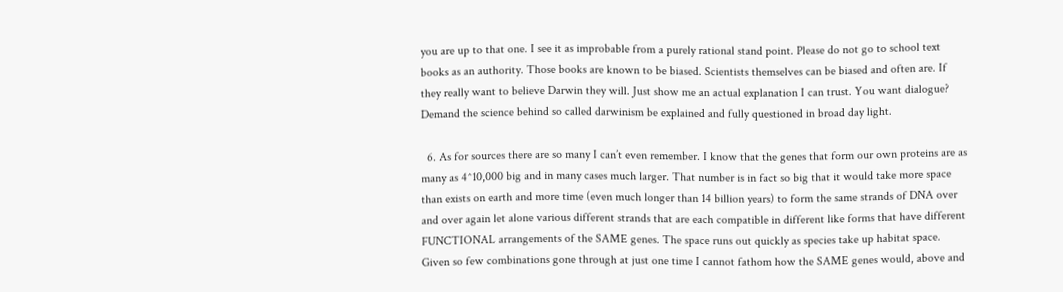you are up to that one. I see it as improbable from a purely rational stand point. Please do not go to school text books as an authority. Those books are known to be biased. Scientists themselves can be biased and often are. If they really want to believe Darwin they will. Just show me an actual explanation I can trust. You want dialogue? Demand the science behind so called darwinism be explained and fully questioned in broad day light.

  6. As for sources there are so many I can’t even remember. I know that the genes that form our own proteins are as many as 4^10,000 big and in many cases much larger. That number is in fact so big that it would take more space than exists on earth and more time (even much longer than 14 billion years) to form the same strands of DNA over and over again let alone various different strands that are each compatible in different like forms that have different FUNCTIONAL arrangements of the SAME genes. The space runs out quickly as species take up habitat space. Given so few combinations gone through at just one time I cannot fathom how the SAME genes would, above and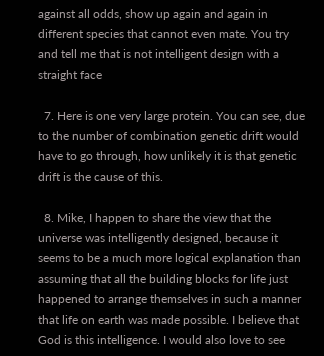against all odds, show up again and again in different species that cannot even mate. You try and tell me that is not intelligent design with a straight face

  7. Here is one very large protein. You can see, due to the number of combination genetic drift would have to go through, how unlikely it is that genetic drift is the cause of this.

  8. Mike, I happen to share the view that the universe was intelligently designed, because it seems to be a much more logical explanation than assuming that all the building blocks for life just happened to arrange themselves in such a manner that life on earth was made possible. I believe that God is this intelligence. I would also love to see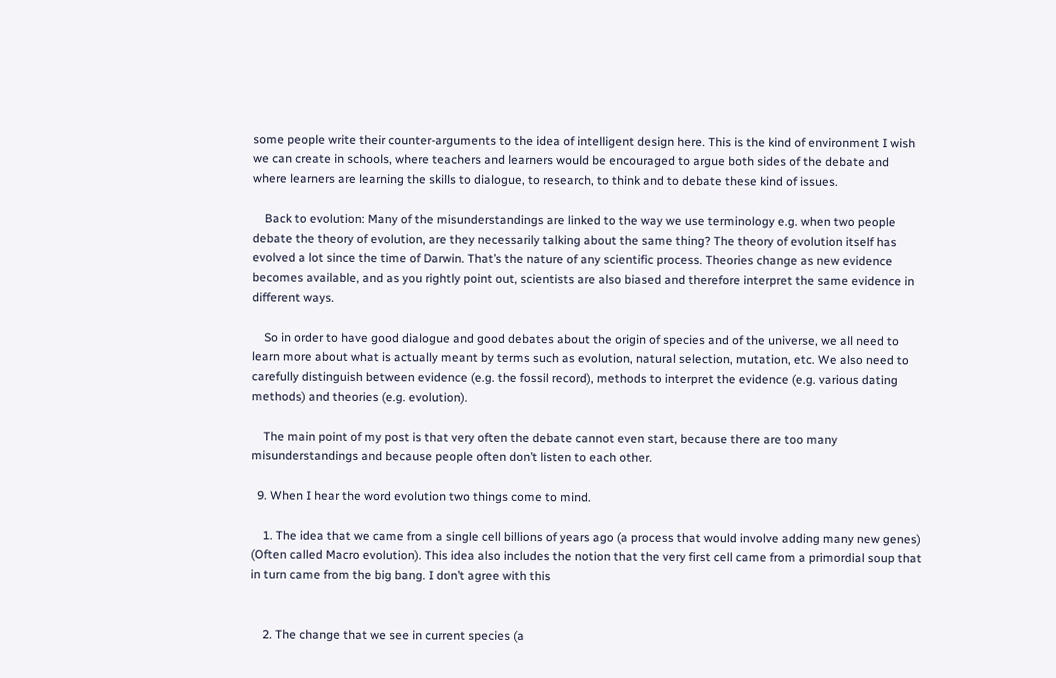some people write their counter-arguments to the idea of intelligent design here. This is the kind of environment I wish we can create in schools, where teachers and learners would be encouraged to argue both sides of the debate and where learners are learning the skills to dialogue, to research, to think and to debate these kind of issues.

    Back to evolution: Many of the misunderstandings are linked to the way we use terminology e.g. when two people debate the theory of evolution, are they necessarily talking about the same thing? The theory of evolution itself has evolved a lot since the time of Darwin. That’s the nature of any scientific process. Theories change as new evidence becomes available, and as you rightly point out, scientists are also biased and therefore interpret the same evidence in different ways.

    So in order to have good dialogue and good debates about the origin of species and of the universe, we all need to learn more about what is actually meant by terms such as evolution, natural selection, mutation, etc. We also need to carefully distinguish between evidence (e.g. the fossil record), methods to interpret the evidence (e.g. various dating methods) and theories (e.g. evolution).

    The main point of my post is that very often the debate cannot even start, because there are too many misunderstandings and because people often don’t listen to each other.

  9. When I hear the word evolution two things come to mind.

    1. The idea that we came from a single cell billions of years ago (a process that would involve adding many new genes) (Often called Macro evolution). This idea also includes the notion that the very first cell came from a primordial soup that in turn came from the big bang. I don’t agree with this


    2. The change that we see in current species (a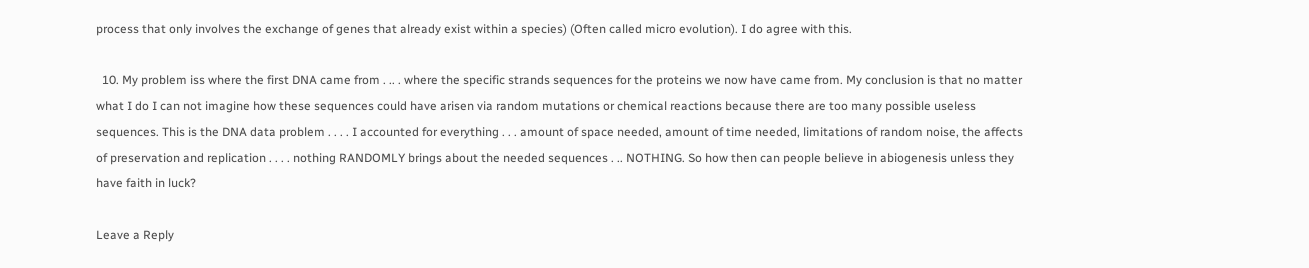process that only involves the exchange of genes that already exist within a species) (Often called micro evolution). I do agree with this.

  10. My problem iss where the first DNA came from . .. . where the specific strands sequences for the proteins we now have came from. My conclusion is that no matter what I do I can not imagine how these sequences could have arisen via random mutations or chemical reactions because there are too many possible useless sequences. This is the DNA data problem . . . . I accounted for everything . . . amount of space needed, amount of time needed, limitations of random noise, the affects of preservation and replication . . . . nothing RANDOMLY brings about the needed sequences . .. NOTHING. So how then can people believe in abiogenesis unless they have faith in luck?

Leave a Reply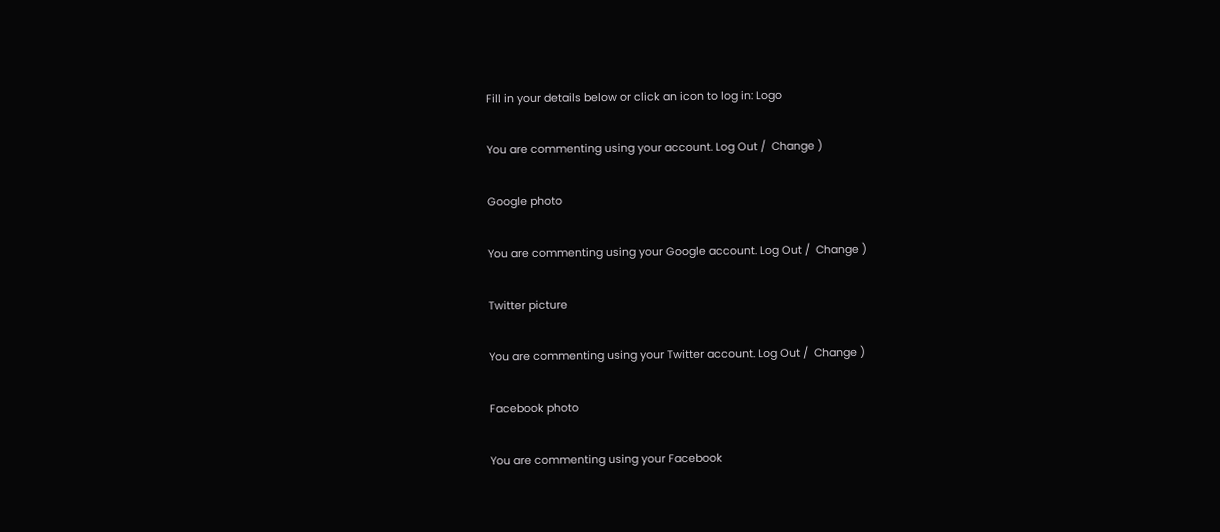Fill in your details below or click an icon to log in: Logo

You are commenting using your account. Log Out /  Change )

Google photo

You are commenting using your Google account. Log Out /  Change )

Twitter picture

You are commenting using your Twitter account. Log Out /  Change )

Facebook photo

You are commenting using your Facebook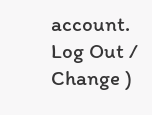account. Log Out /  Change )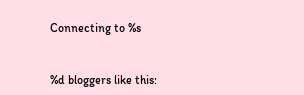Connecting to %s


%d bloggers like this: